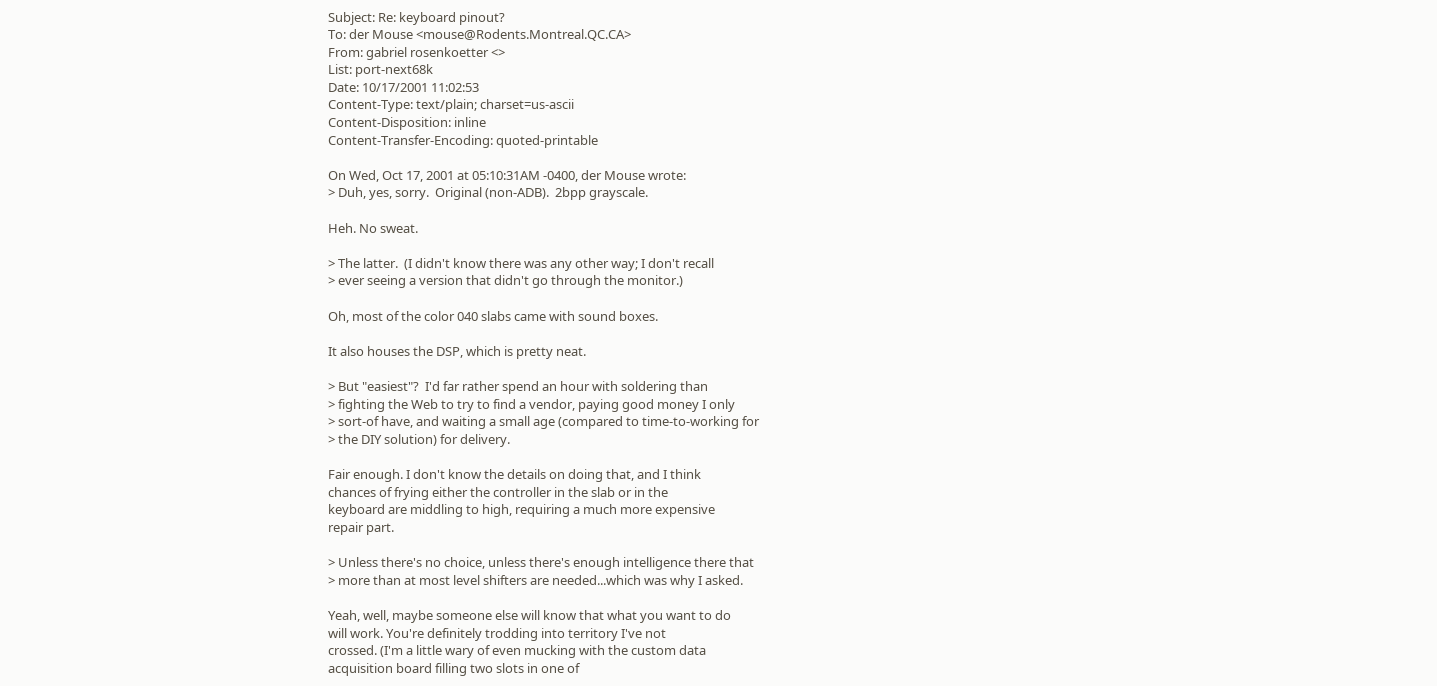Subject: Re: keyboard pinout?
To: der Mouse <mouse@Rodents.Montreal.QC.CA>
From: gabriel rosenkoetter <>
List: port-next68k
Date: 10/17/2001 11:02:53
Content-Type: text/plain; charset=us-ascii
Content-Disposition: inline
Content-Transfer-Encoding: quoted-printable

On Wed, Oct 17, 2001 at 05:10:31AM -0400, der Mouse wrote:
> Duh, yes, sorry.  Original (non-ADB).  2bpp grayscale.

Heh. No sweat.

> The latter.  (I didn't know there was any other way; I don't recall
> ever seeing a version that didn't go through the monitor.)

Oh, most of the color 040 slabs came with sound boxes.

It also houses the DSP, which is pretty neat.

> But "easiest"?  I'd far rather spend an hour with soldering than
> fighting the Web to try to find a vendor, paying good money I only
> sort-of have, and waiting a small age (compared to time-to-working for
> the DIY solution) for delivery.

Fair enough. I don't know the details on doing that, and I think
chances of frying either the controller in the slab or in the
keyboard are middling to high, requiring a much more expensive
repair part.

> Unless there's no choice, unless there's enough intelligence there that
> more than at most level shifters are needed...which was why I asked.

Yeah, well, maybe someone else will know that what you want to do
will work. You're definitely trodding into territory I've not
crossed. (I'm a little wary of even mucking with the custom data
acquisition board filling two slots in one of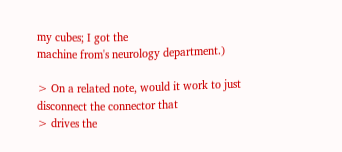my cubes; I got the
machine from's neurology department.)

> On a related note, would it work to just disconnect the connector that
> drives the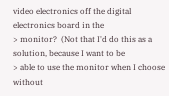video electronics off the digital electronics board in the
> monitor?  (Not that I'd do this as a solution, because I want to be
> able to use the monitor when I choose without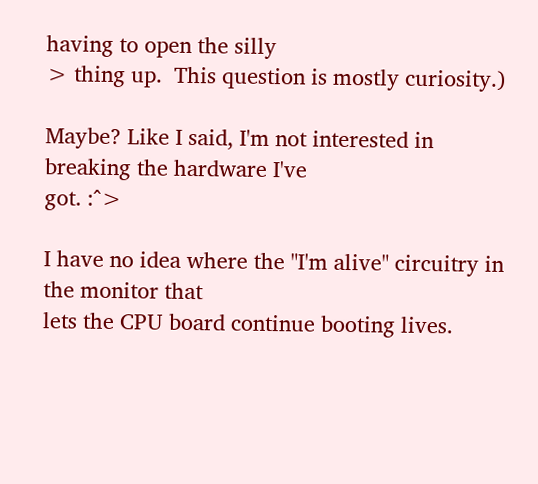having to open the silly
> thing up.  This question is mostly curiosity.)

Maybe? Like I said, I'm not interested in breaking the hardware I've
got. :^>

I have no idea where the "I'm alive" circuitry in the monitor that
lets the CPU board continue booting lives.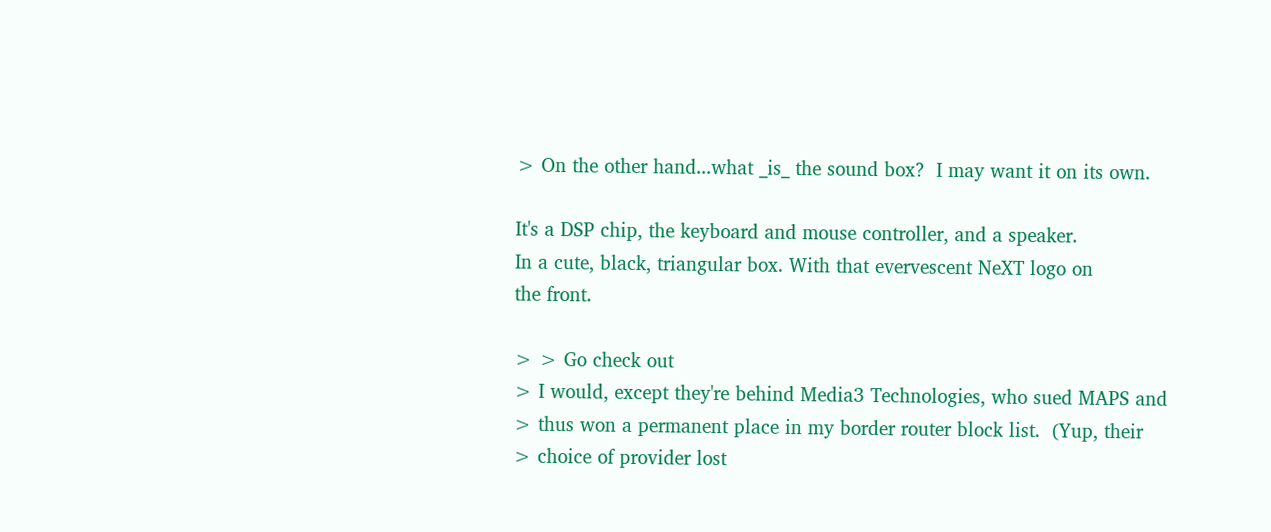> On the other hand...what _is_ the sound box?  I may want it on its own.

It's a DSP chip, the keyboard and mouse controller, and a speaker.
In a cute, black, triangular box. With that evervescent NeXT logo on
the front.

> > Go check out
> I would, except they're behind Media3 Technologies, who sued MAPS and
> thus won a permanent place in my border router block list.  (Yup, their
> choice of provider lost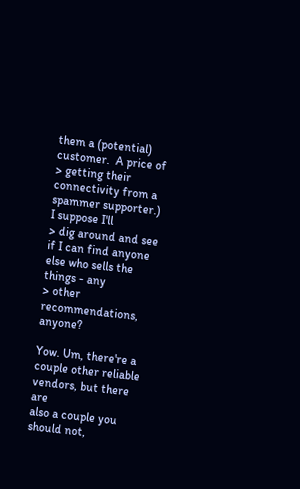them a (potential) customer.  A price of
> getting their connectivity from a spammer supporter.)  I suppose I'll
> dig around and see if I can find anyone else who sells the things - any
> other recommendations, anyone?

Yow. Um, there're a couple other reliable vendors, but there are
also a couple you should not,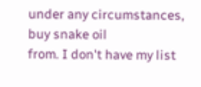under any circumstances, buy snake oil
from. I don't have my list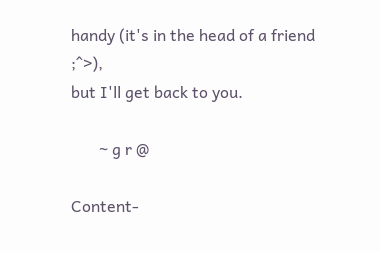handy (it's in the head of a friend ;^>),
but I'll get back to you.

       ~ g r @

Content-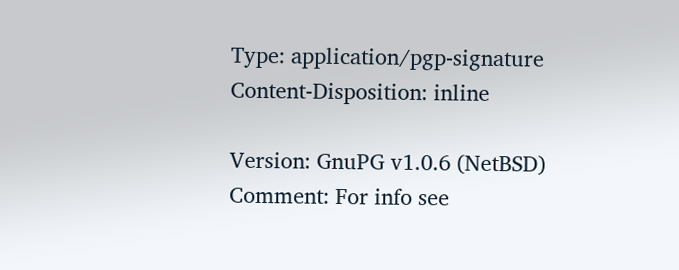Type: application/pgp-signature
Content-Disposition: inline

Version: GnuPG v1.0.6 (NetBSD)
Comment: For info see